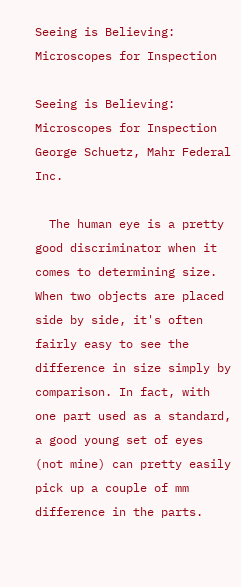Seeing is Believing: Microscopes for Inspection

Seeing is Believing: Microscopes for Inspection
George Schuetz, Mahr Federal Inc.

  The human eye is a pretty good discriminator when it comes to determining size. When two objects are placed side by side, it's often fairly easy to see the difference in size simply by comparison. In fact, with one part used as a standard, a good young set of eyes (not mine) can pretty easily pick up a couple of mm difference in the parts.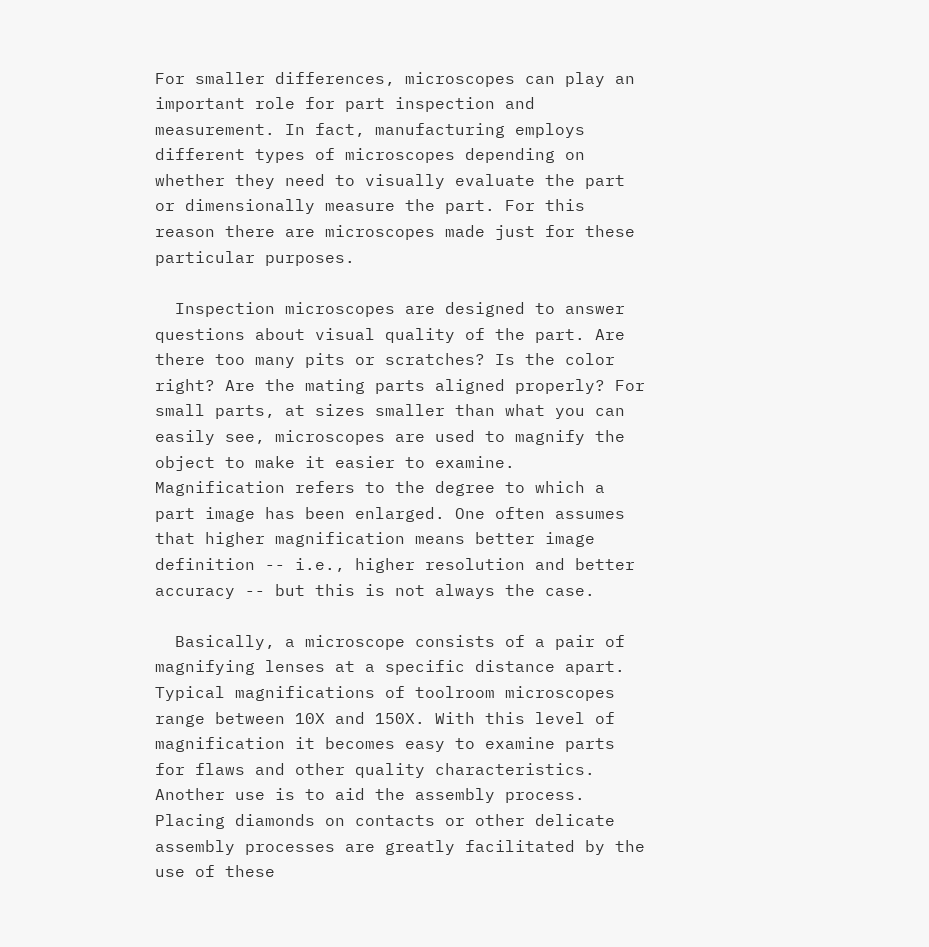For smaller differences, microscopes can play an important role for part inspection and measurement. In fact, manufacturing employs different types of microscopes depending on whether they need to visually evaluate the part or dimensionally measure the part. For this reason there are microscopes made just for these particular purposes.

  Inspection microscopes are designed to answer questions about visual quality of the part. Are there too many pits or scratches? Is the color right? Are the mating parts aligned properly? For small parts, at sizes smaller than what you can easily see, microscopes are used to magnify the object to make it easier to examine. Magnification refers to the degree to which a part image has been enlarged. One often assumes that higher magnification means better image definition -- i.e., higher resolution and better accuracy -- but this is not always the case.

  Basically, a microscope consists of a pair of magnifying lenses at a specific distance apart. Typical magnifications of toolroom microscopes range between 10X and 150X. With this level of magnification it becomes easy to examine parts for flaws and other quality characteristics. Another use is to aid the assembly process. Placing diamonds on contacts or other delicate assembly processes are greatly facilitated by the use of these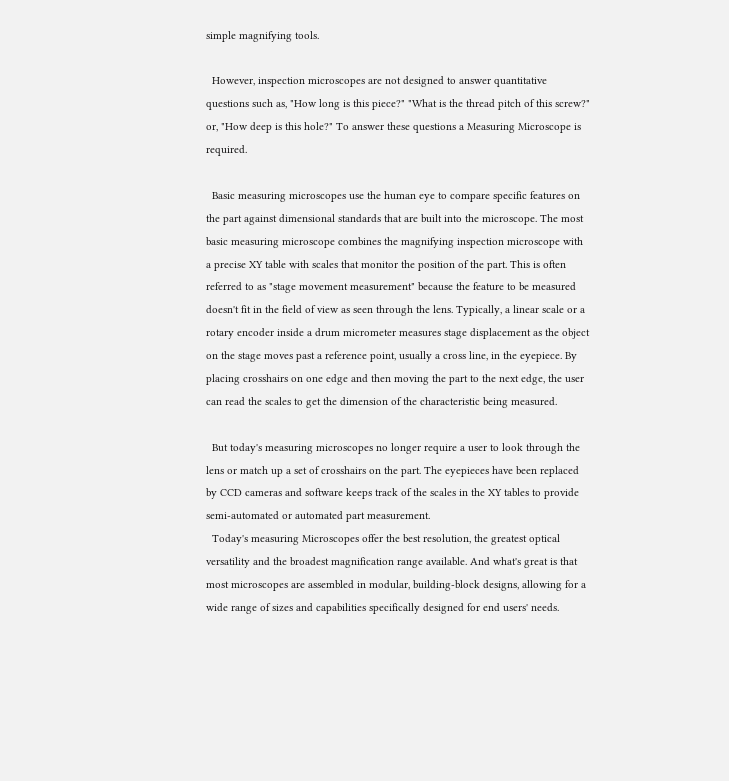simple magnifying tools.

  However, inspection microscopes are not designed to answer quantitative questions such as, "How long is this piece?" "What is the thread pitch of this screw?" or, "How deep is this hole?" To answer these questions a Measuring Microscope is required.

  Basic measuring microscopes use the human eye to compare specific features on the part against dimensional standards that are built into the microscope. The most basic measuring microscope combines the magnifying inspection microscope with a precise XY table with scales that monitor the position of the part. This is often referred to as "stage movement measurement" because the feature to be measured doesn't fit in the field of view as seen through the lens. Typically, a linear scale or a rotary encoder inside a drum micrometer measures stage displacement as the object on the stage moves past a reference point, usually a cross line, in the eyepiece. By placing crosshairs on one edge and then moving the part to the next edge, the user can read the scales to get the dimension of the characteristic being measured.

  But today's measuring microscopes no longer require a user to look through the lens or match up a set of crosshairs on the part. The eyepieces have been replaced by CCD cameras and software keeps track of the scales in the XY tables to provide semi-automated or automated part measurement.
  Today's measuring Microscopes offer the best resolution, the greatest optical versatility and the broadest magnification range available. And what's great is that most microscopes are assembled in modular, building-block designs, allowing for a wide range of sizes and capabilities specifically designed for end users' needs.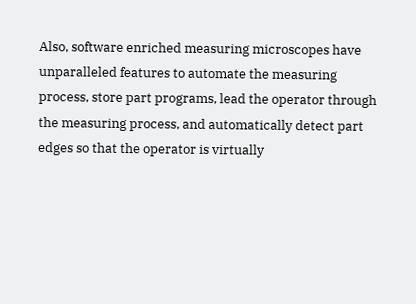Also, software enriched measuring microscopes have unparalleled features to automate the measuring process, store part programs, lead the operator through the measuring process, and automatically detect part edges so that the operator is virtually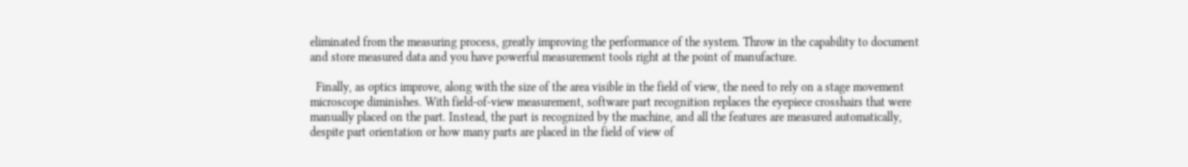eliminated from the measuring process, greatly improving the performance of the system. Throw in the capability to document and store measured data and you have powerful measurement tools right at the point of manufacture.

  Finally, as optics improve, along with the size of the area visible in the field of view, the need to rely on a stage movement microscope diminishes. With field-of-view measurement, software part recognition replaces the eyepiece crosshairs that were manually placed on the part. Instead, the part is recognized by the machine, and all the features are measured automatically, despite part orientation or how many parts are placed in the field of view of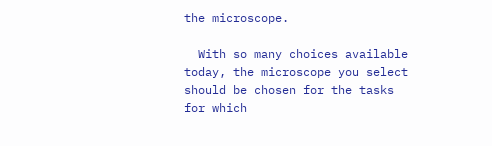the microscope.

  With so many choices available today, the microscope you select should be chosen for the tasks for which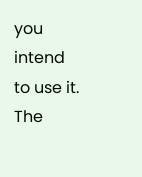you intend to use it. The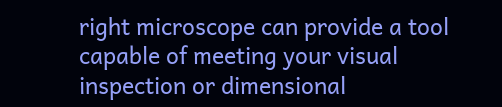right microscope can provide a tool capable of meeting your visual inspection or dimensional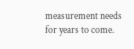measurement needs for years to come.